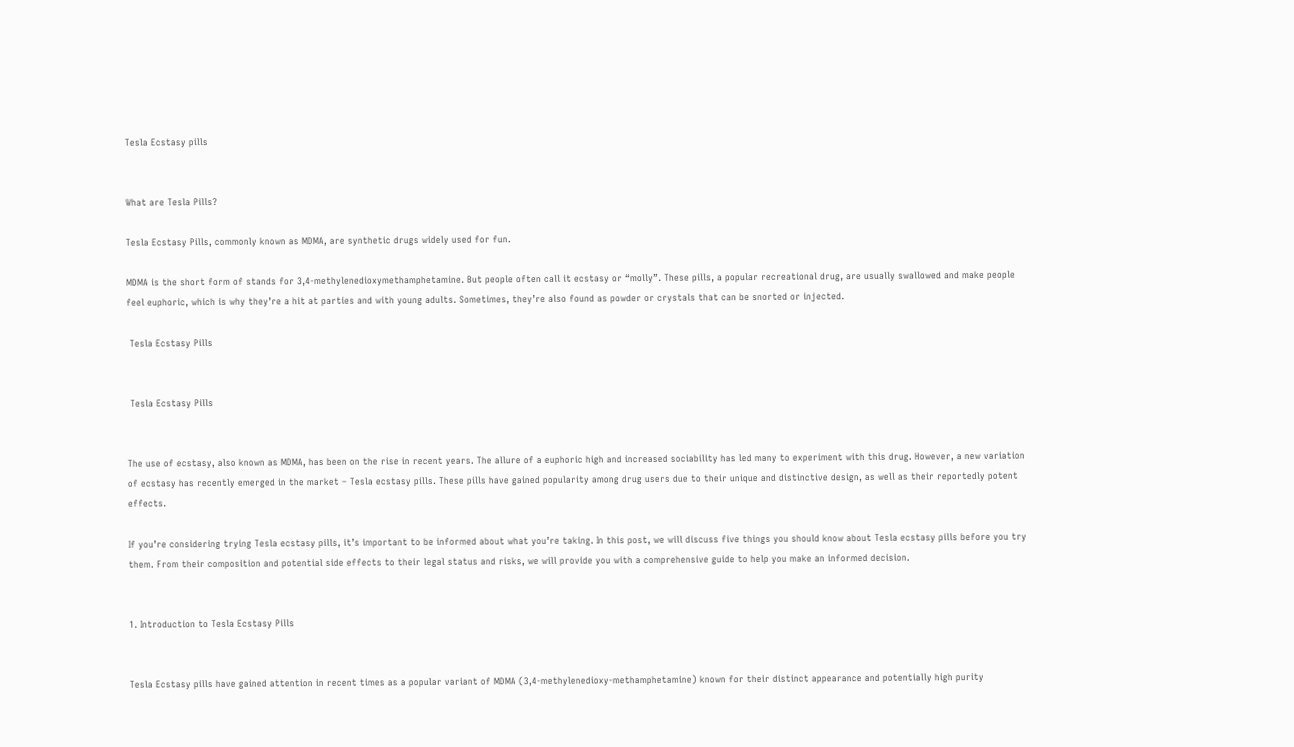Tesla Ecstasy pills


What are Tesla Pills?

Tesla Ecstasy Pills, commonly known as MDMA, are synthetic drugs widely used for fun.

MDMA is the short form of stands for 3,4-methylenedioxymethamphetamine. But people often call it ecstasy or “molly”. These pills, a popular recreational drug, are usually swallowed and make people feel euphoric, which is why they’re a hit at parties and with young adults. Sometimes, they’re also found as powder or crystals that can be snorted or injected.

 Tesla Ecstasy Pills


 Tesla Ecstasy Pills


The use of ecstasy, also known as MDMA, has been on the rise in recent years. The allure of a euphoric high and increased sociability has led many to experiment with this drug. However, a new variation of ecstasy has recently emerged in the market – Tesla ecstasy pills. These pills have gained popularity among drug users due to their unique and distinctive design, as well as their reportedly potent effects.

If you’re considering trying Tesla ecstasy pills, it’s important to be informed about what you’re taking. In this post, we will discuss five things you should know about Tesla ecstasy pills before you try them. From their composition and potential side effects to their legal status and risks, we will provide you with a comprehensive guide to help you make an informed decision.


1. Introduction to Tesla Ecstasy Pills


Tesla Ecstasy pills have gained attention in recent times as a popular variant of MDMA (3,4-methylenedioxy-methamphetamine) known for their distinct appearance and potentially high purity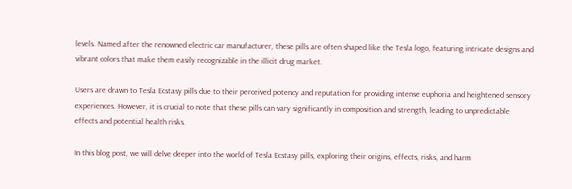levels. Named after the renowned electric car manufacturer, these pills are often shaped like the Tesla logo, featuring intricate designs and vibrant colors that make them easily recognizable in the illicit drug market.

Users are drawn to Tesla Ecstasy pills due to their perceived potency and reputation for providing intense euphoria and heightened sensory experiences. However, it is crucial to note that these pills can vary significantly in composition and strength, leading to unpredictable effects and potential health risks.

In this blog post, we will delve deeper into the world of Tesla Ecstasy pills, exploring their origins, effects, risks, and harm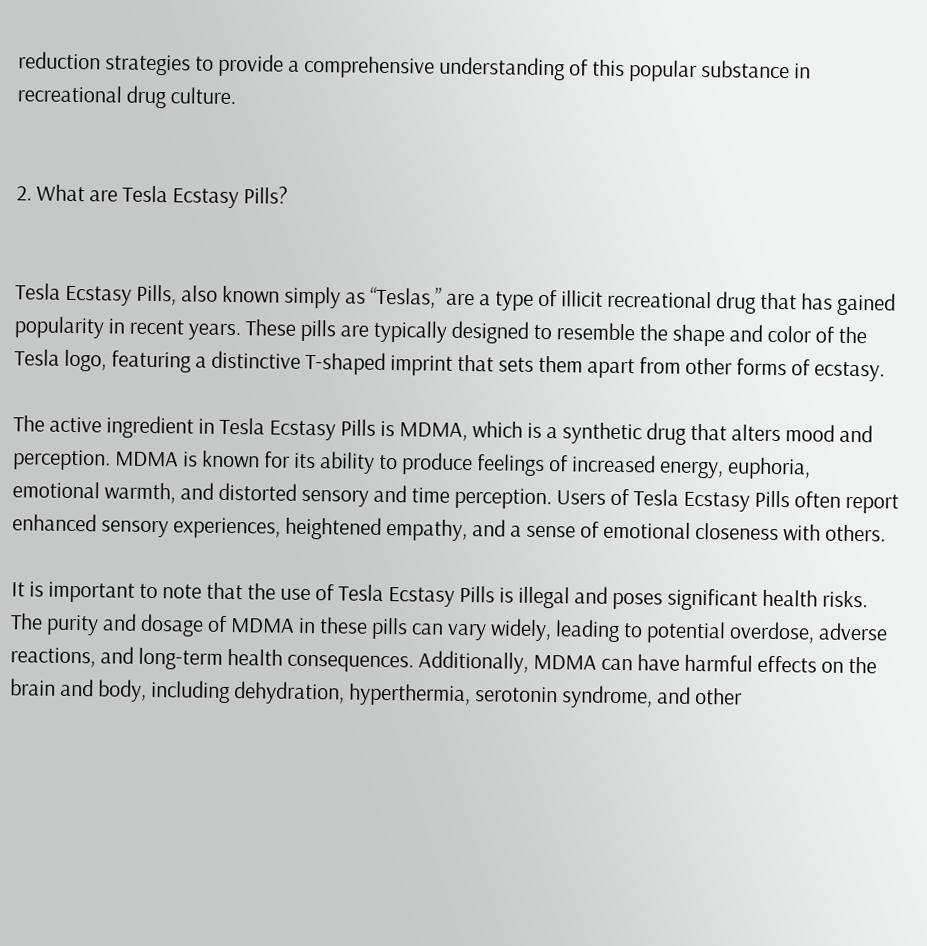reduction strategies to provide a comprehensive understanding of this popular substance in recreational drug culture.


2. What are Tesla Ecstasy Pills?


Tesla Ecstasy Pills, also known simply as “Teslas,” are a type of illicit recreational drug that has gained popularity in recent years. These pills are typically designed to resemble the shape and color of the Tesla logo, featuring a distinctive T-shaped imprint that sets them apart from other forms of ecstasy.

The active ingredient in Tesla Ecstasy Pills is MDMA, which is a synthetic drug that alters mood and perception. MDMA is known for its ability to produce feelings of increased energy, euphoria, emotional warmth, and distorted sensory and time perception. Users of Tesla Ecstasy Pills often report enhanced sensory experiences, heightened empathy, and a sense of emotional closeness with others.

It is important to note that the use of Tesla Ecstasy Pills is illegal and poses significant health risks. The purity and dosage of MDMA in these pills can vary widely, leading to potential overdose, adverse reactions, and long-term health consequences. Additionally, MDMA can have harmful effects on the brain and body, including dehydration, hyperthermia, serotonin syndrome, and other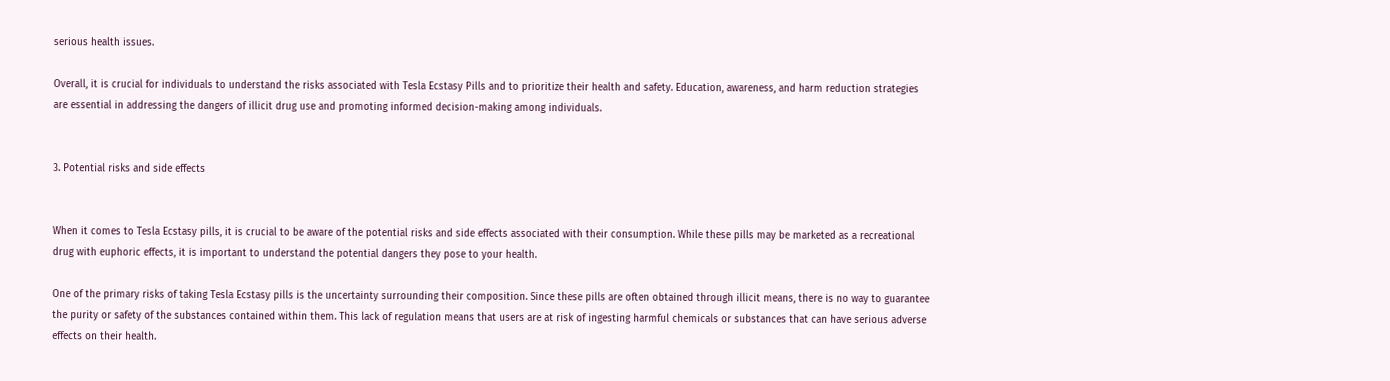serious health issues.

Overall, it is crucial for individuals to understand the risks associated with Tesla Ecstasy Pills and to prioritize their health and safety. Education, awareness, and harm reduction strategies are essential in addressing the dangers of illicit drug use and promoting informed decision-making among individuals.


3. Potential risks and side effects


When it comes to Tesla Ecstasy pills, it is crucial to be aware of the potential risks and side effects associated with their consumption. While these pills may be marketed as a recreational drug with euphoric effects, it is important to understand the potential dangers they pose to your health.

One of the primary risks of taking Tesla Ecstasy pills is the uncertainty surrounding their composition. Since these pills are often obtained through illicit means, there is no way to guarantee the purity or safety of the substances contained within them. This lack of regulation means that users are at risk of ingesting harmful chemicals or substances that can have serious adverse effects on their health.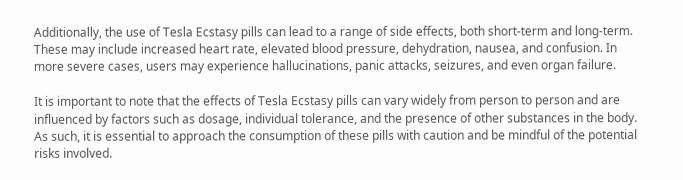Additionally, the use of Tesla Ecstasy pills can lead to a range of side effects, both short-term and long-term. These may include increased heart rate, elevated blood pressure, dehydration, nausea, and confusion. In more severe cases, users may experience hallucinations, panic attacks, seizures, and even organ failure.

It is important to note that the effects of Tesla Ecstasy pills can vary widely from person to person and are influenced by factors such as dosage, individual tolerance, and the presence of other substances in the body. As such, it is essential to approach the consumption of these pills with caution and be mindful of the potential risks involved.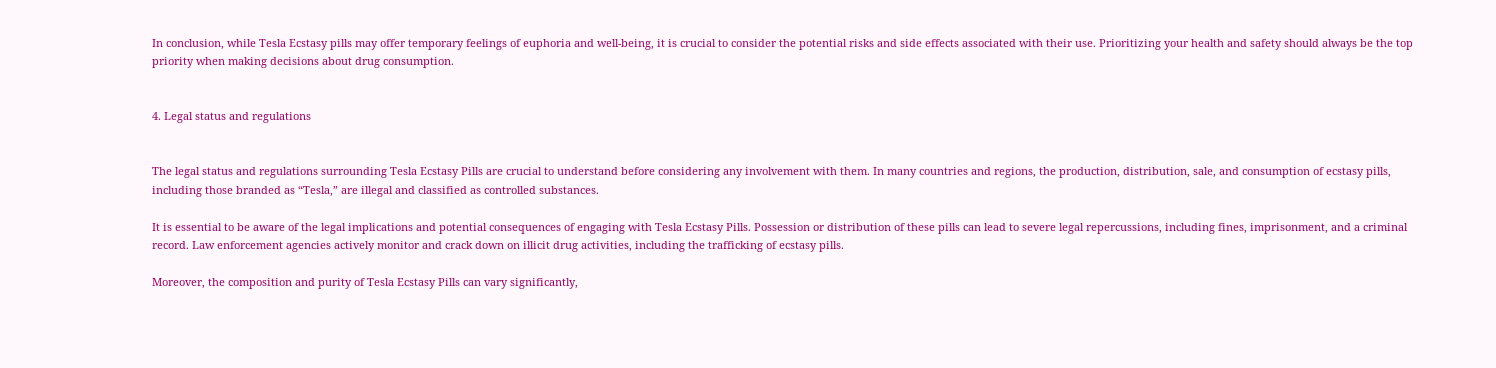In conclusion, while Tesla Ecstasy pills may offer temporary feelings of euphoria and well-being, it is crucial to consider the potential risks and side effects associated with their use. Prioritizing your health and safety should always be the top priority when making decisions about drug consumption.


4. Legal status and regulations


The legal status and regulations surrounding Tesla Ecstasy Pills are crucial to understand before considering any involvement with them. In many countries and regions, the production, distribution, sale, and consumption of ecstasy pills, including those branded as “Tesla,” are illegal and classified as controlled substances.

It is essential to be aware of the legal implications and potential consequences of engaging with Tesla Ecstasy Pills. Possession or distribution of these pills can lead to severe legal repercussions, including fines, imprisonment, and a criminal record. Law enforcement agencies actively monitor and crack down on illicit drug activities, including the trafficking of ecstasy pills.

Moreover, the composition and purity of Tesla Ecstasy Pills can vary significantly,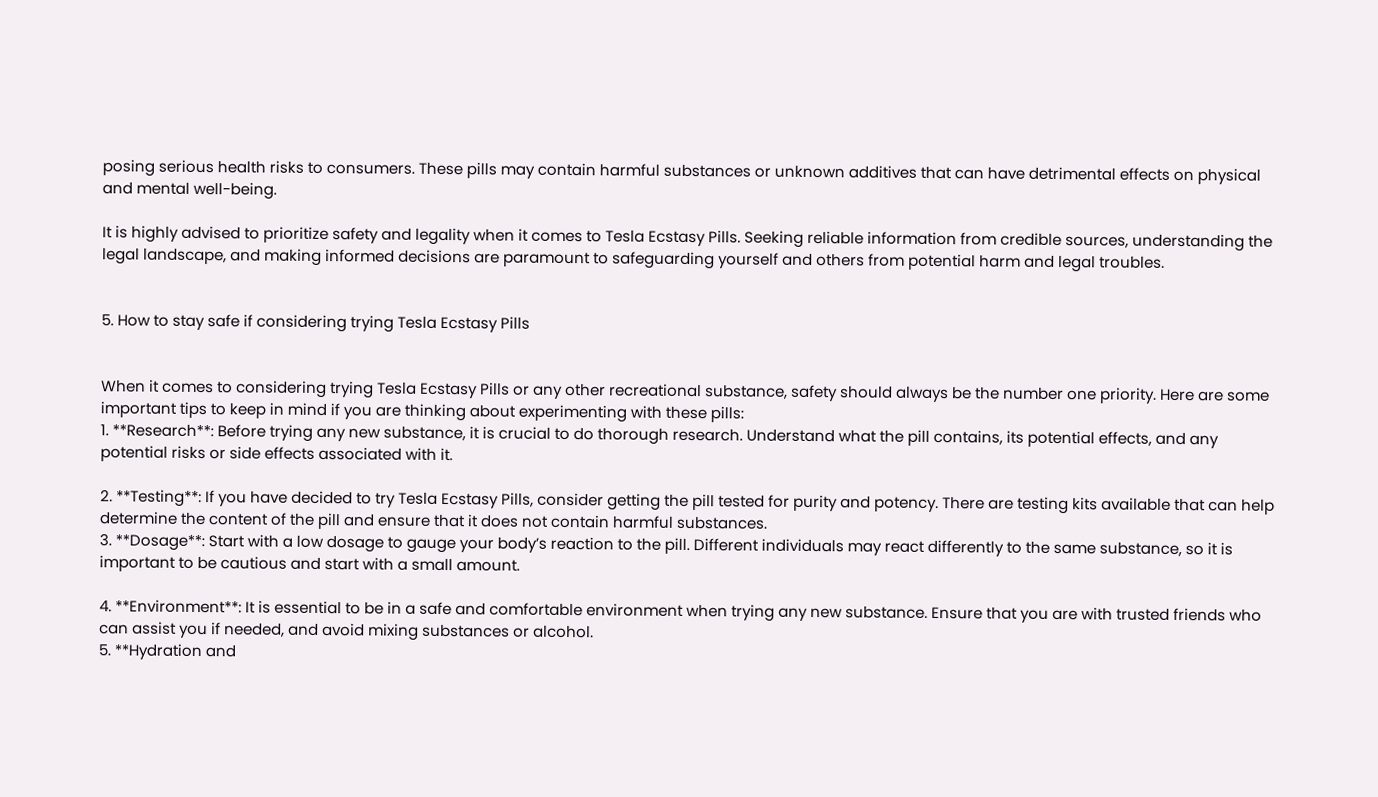posing serious health risks to consumers. These pills may contain harmful substances or unknown additives that can have detrimental effects on physical and mental well-being.

It is highly advised to prioritize safety and legality when it comes to Tesla Ecstasy Pills. Seeking reliable information from credible sources, understanding the legal landscape, and making informed decisions are paramount to safeguarding yourself and others from potential harm and legal troubles.


5. How to stay safe if considering trying Tesla Ecstasy Pills


When it comes to considering trying Tesla Ecstasy Pills or any other recreational substance, safety should always be the number one priority. Here are some important tips to keep in mind if you are thinking about experimenting with these pills:
1. **Research**: Before trying any new substance, it is crucial to do thorough research. Understand what the pill contains, its potential effects, and any potential risks or side effects associated with it.

2. **Testing**: If you have decided to try Tesla Ecstasy Pills, consider getting the pill tested for purity and potency. There are testing kits available that can help determine the content of the pill and ensure that it does not contain harmful substances.
3. **Dosage**: Start with a low dosage to gauge your body’s reaction to the pill. Different individuals may react differently to the same substance, so it is important to be cautious and start with a small amount.

4. **Environment**: It is essential to be in a safe and comfortable environment when trying any new substance. Ensure that you are with trusted friends who can assist you if needed, and avoid mixing substances or alcohol.
5. **Hydration and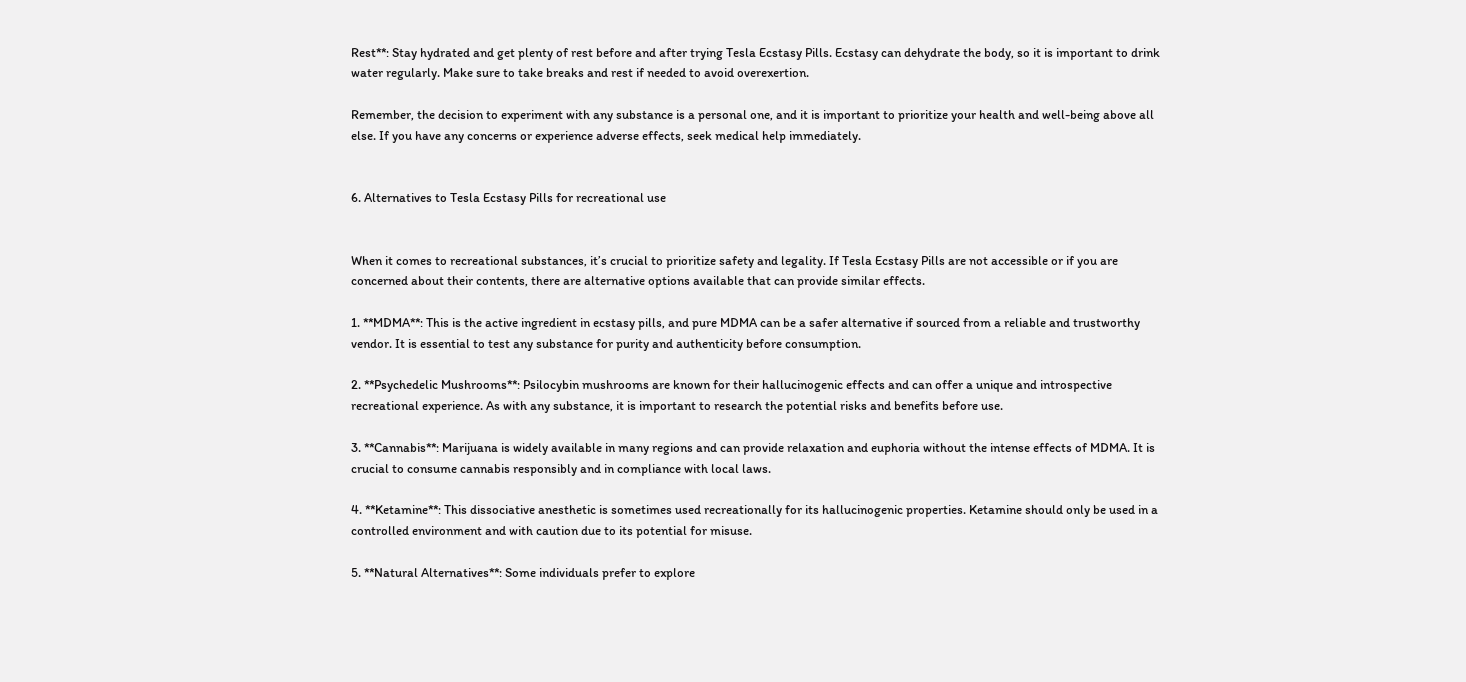Rest**: Stay hydrated and get plenty of rest before and after trying Tesla Ecstasy Pills. Ecstasy can dehydrate the body, so it is important to drink water regularly. Make sure to take breaks and rest if needed to avoid overexertion.

Remember, the decision to experiment with any substance is a personal one, and it is important to prioritize your health and well-being above all else. If you have any concerns or experience adverse effects, seek medical help immediately.


6. Alternatives to Tesla Ecstasy Pills for recreational use


When it comes to recreational substances, it’s crucial to prioritize safety and legality. If Tesla Ecstasy Pills are not accessible or if you are concerned about their contents, there are alternative options available that can provide similar effects.

1. **MDMA**: This is the active ingredient in ecstasy pills, and pure MDMA can be a safer alternative if sourced from a reliable and trustworthy vendor. It is essential to test any substance for purity and authenticity before consumption.

2. **Psychedelic Mushrooms**: Psilocybin mushrooms are known for their hallucinogenic effects and can offer a unique and introspective recreational experience. As with any substance, it is important to research the potential risks and benefits before use.

3. **Cannabis**: Marijuana is widely available in many regions and can provide relaxation and euphoria without the intense effects of MDMA. It is crucial to consume cannabis responsibly and in compliance with local laws.

4. **Ketamine**: This dissociative anesthetic is sometimes used recreationally for its hallucinogenic properties. Ketamine should only be used in a controlled environment and with caution due to its potential for misuse.

5. **Natural Alternatives**: Some individuals prefer to explore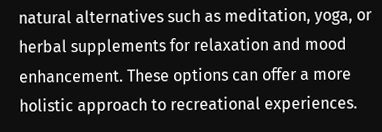natural alternatives such as meditation, yoga, or herbal supplements for relaxation and mood enhancement. These options can offer a more holistic approach to recreational experiences.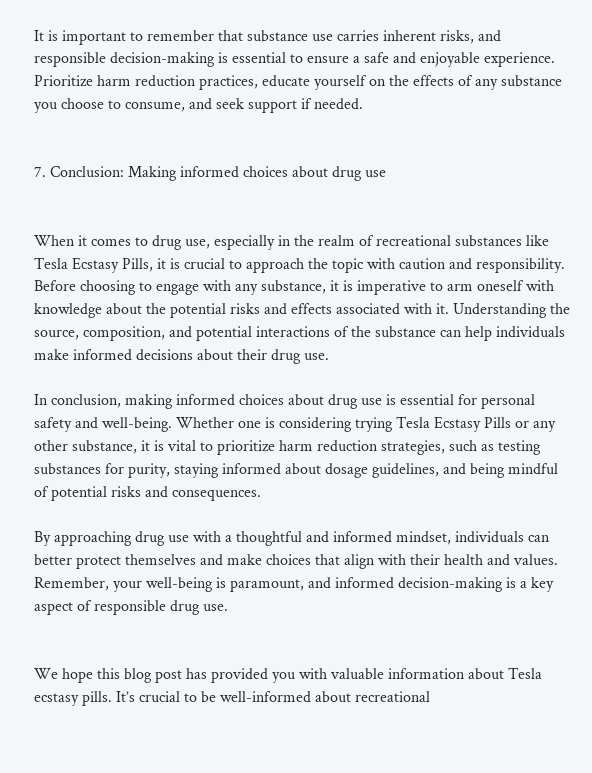It is important to remember that substance use carries inherent risks, and responsible decision-making is essential to ensure a safe and enjoyable experience. Prioritize harm reduction practices, educate yourself on the effects of any substance you choose to consume, and seek support if needed.


7. Conclusion: Making informed choices about drug use


When it comes to drug use, especially in the realm of recreational substances like Tesla Ecstasy Pills, it is crucial to approach the topic with caution and responsibility. Before choosing to engage with any substance, it is imperative to arm oneself with knowledge about the potential risks and effects associated with it. Understanding the source, composition, and potential interactions of the substance can help individuals make informed decisions about their drug use.

In conclusion, making informed choices about drug use is essential for personal safety and well-being. Whether one is considering trying Tesla Ecstasy Pills or any other substance, it is vital to prioritize harm reduction strategies, such as testing substances for purity, staying informed about dosage guidelines, and being mindful of potential risks and consequences.

By approaching drug use with a thoughtful and informed mindset, individuals can better protect themselves and make choices that align with their health and values. Remember, your well-being is paramount, and informed decision-making is a key aspect of responsible drug use.


We hope this blog post has provided you with valuable information about Tesla ecstasy pills. It’s crucial to be well-informed about recreational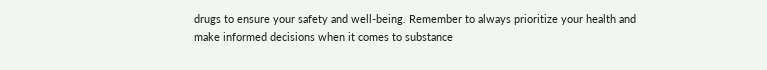drugs to ensure your safety and well-being. Remember to always prioritize your health and make informed decisions when it comes to substance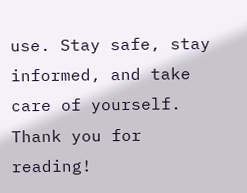use. Stay safe, stay informed, and take care of yourself. Thank you for reading!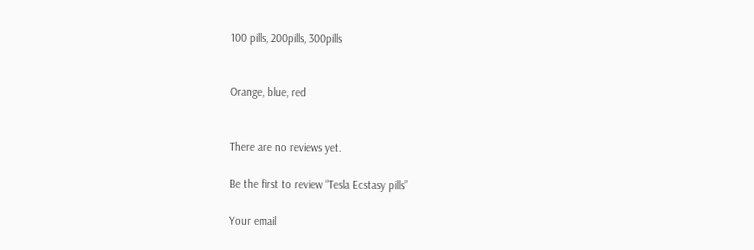100 pills, 200pills, 300pills


Orange, blue, red


There are no reviews yet.

Be the first to review “Tesla Ecstasy pills”

Your email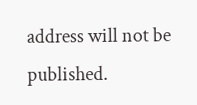address will not be published.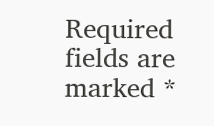Required fields are marked *